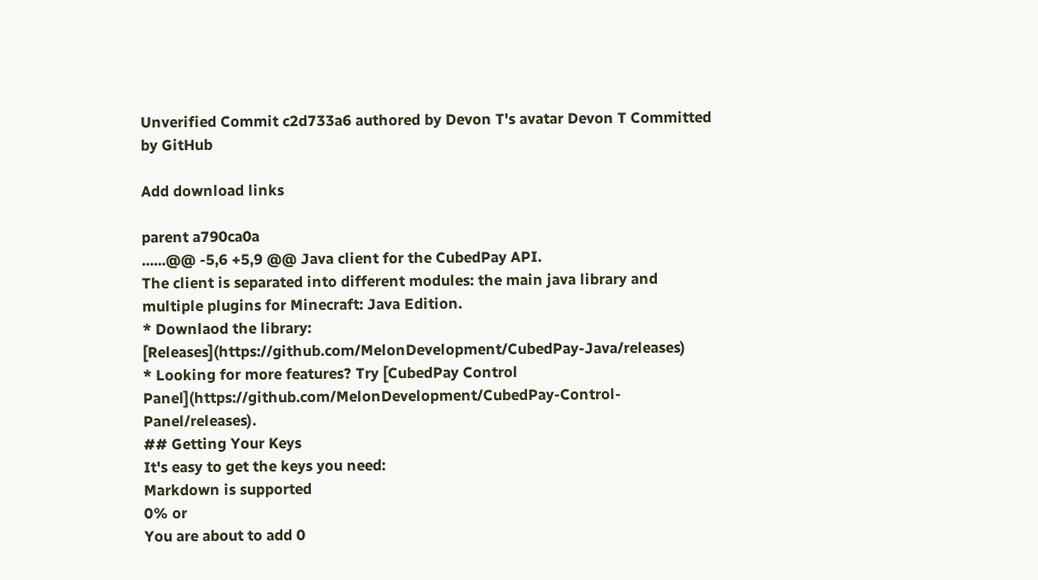Unverified Commit c2d733a6 authored by Devon T's avatar Devon T Committed by GitHub

Add download links

parent a790ca0a
......@@ -5,6 +5,9 @@ Java client for the CubedPay API.
The client is separated into different modules: the main java library and multiple plugins for Minecraft: Java Edition.
* Downlaod the library: [Releases](https://github.com/MelonDevelopment/CubedPay-Java/releases)
* Looking for more features? Try [CubedPay Control Panel](https://github.com/MelonDevelopment/CubedPay-Control-Panel/releases).
## Getting Your Keys
It's easy to get the keys you need:
Markdown is supported
0% or
You are about to add 0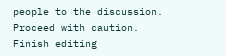people to the discussion. Proceed with caution.
Finish editing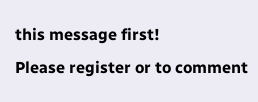this message first!
Please register or to comment